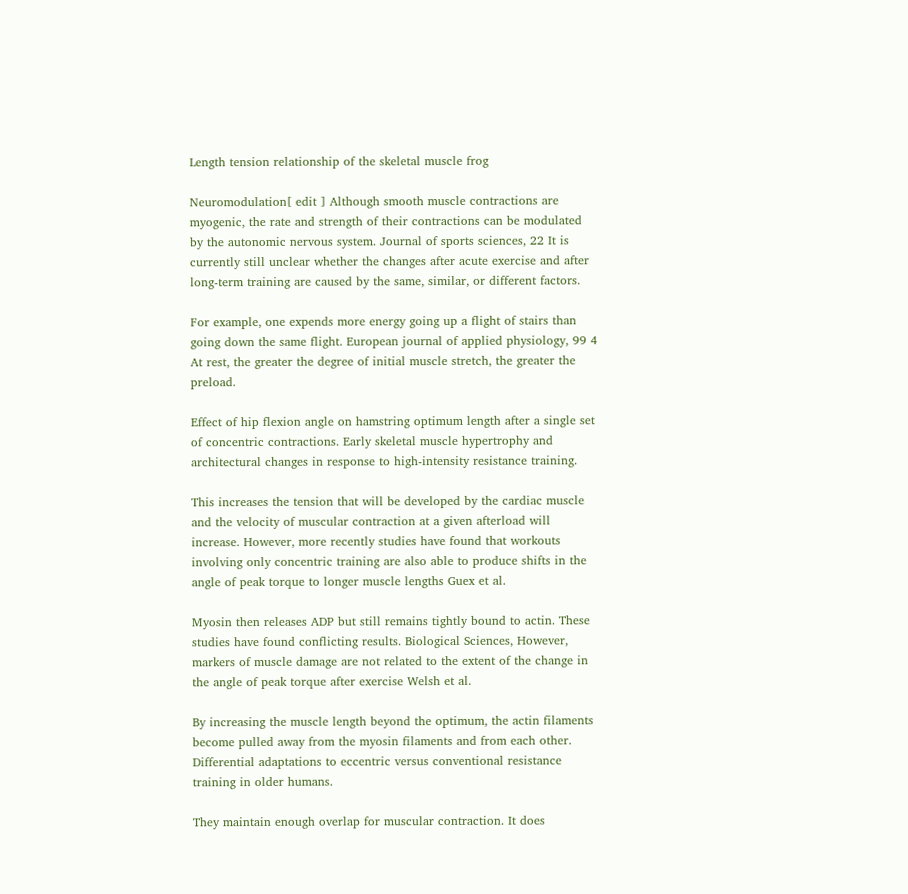Length tension relationship of the skeletal muscle frog

Neuromodulation[ edit ] Although smooth muscle contractions are myogenic, the rate and strength of their contractions can be modulated by the autonomic nervous system. Journal of sports sciences, 22 It is currently still unclear whether the changes after acute exercise and after long-term training are caused by the same, similar, or different factors.

For example, one expends more energy going up a flight of stairs than going down the same flight. European journal of applied physiology, 99 4 At rest, the greater the degree of initial muscle stretch, the greater the preload.

Effect of hip flexion angle on hamstring optimum length after a single set of concentric contractions. Early skeletal muscle hypertrophy and architectural changes in response to high-intensity resistance training.

This increases the tension that will be developed by the cardiac muscle and the velocity of muscular contraction at a given afterload will increase. However, more recently studies have found that workouts involving only concentric training are also able to produce shifts in the angle of peak torque to longer muscle lengths Guex et al.

Myosin then releases ADP but still remains tightly bound to actin. These studies have found conflicting results. Biological Sciences, However, markers of muscle damage are not related to the extent of the change in the angle of peak torque after exercise Welsh et al.

By increasing the muscle length beyond the optimum, the actin filaments become pulled away from the myosin filaments and from each other. Differential adaptations to eccentric versus conventional resistance training in older humans.

They maintain enough overlap for muscular contraction. It does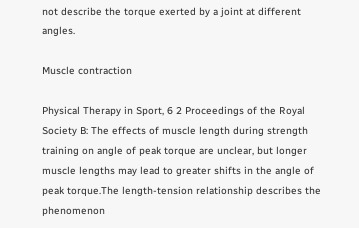not describe the torque exerted by a joint at different angles.

Muscle contraction

Physical Therapy in Sport, 6 2 Proceedings of the Royal Society B: The effects of muscle length during strength training on angle of peak torque are unclear, but longer muscle lengths may lead to greater shifts in the angle of peak torque.The length-tension relationship describes the phenomenon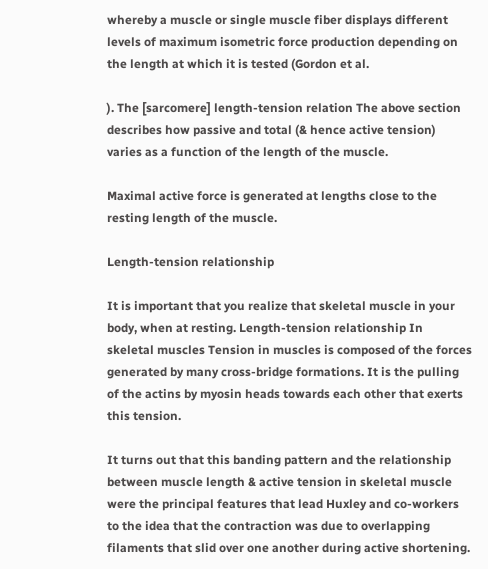whereby a muscle or single muscle fiber displays different levels of maximum isometric force production depending on the length at which it is tested (Gordon et al.

). The [sarcomere] length-tension relation The above section describes how passive and total (& hence active tension) varies as a function of the length of the muscle.

Maximal active force is generated at lengths close to the resting length of the muscle.

Length-tension relationship

It is important that you realize that skeletal muscle in your body, when at resting. Length-tension relationship In skeletal muscles Tension in muscles is composed of the forces generated by many cross-bridge formations. It is the pulling of the actins by myosin heads towards each other that exerts this tension.

It turns out that this banding pattern and the relationship between muscle length & active tension in skeletal muscle were the principal features that lead Huxley and co-workers to the idea that the contraction was due to overlapping filaments that slid over one another during active shortening.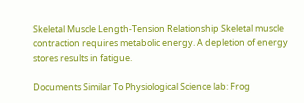Skeletal Muscle Length-Tension Relationship Skeletal muscle contraction requires metabolic energy. A depletion of energy stores results in fatigue.

Documents Similar To Physiological Science lab: Frog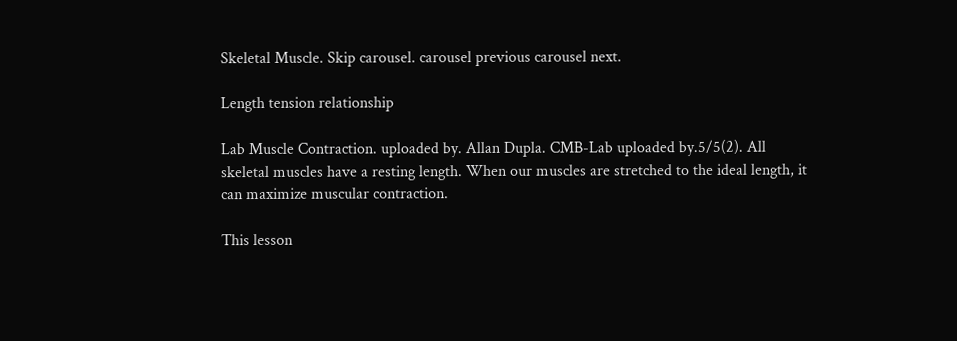Skeletal Muscle. Skip carousel. carousel previous carousel next.

Length tension relationship

Lab Muscle Contraction. uploaded by. Allan Dupla. CMB-Lab uploaded by.5/5(2). All skeletal muscles have a resting length. When our muscles are stretched to the ideal length, it can maximize muscular contraction.

This lesson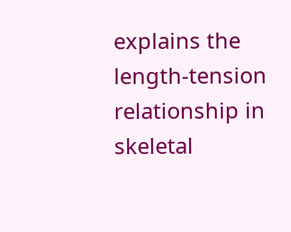explains the length-tension relationship in skeletal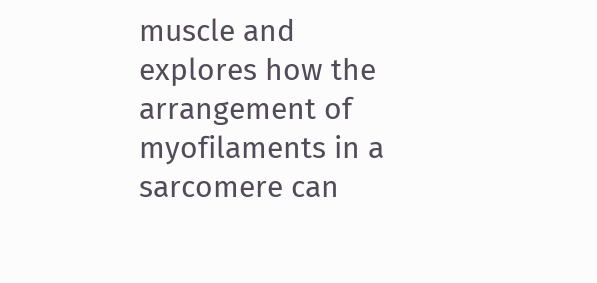muscle and explores how the arrangement of myofilaments in a sarcomere can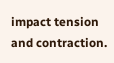impact tension and contraction.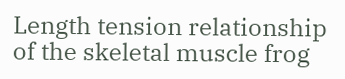Length tension relationship of the skeletal muscle frog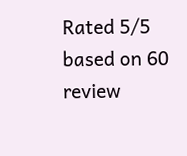Rated 5/5 based on 60 review